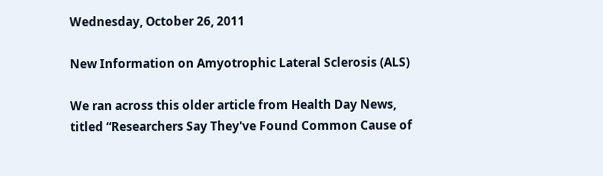Wednesday, October 26, 2011

New Information on Amyotrophic Lateral Sclerosis (ALS)

We ran across this older article from Health Day News, titled “Researchers Say They've Found Common Cause of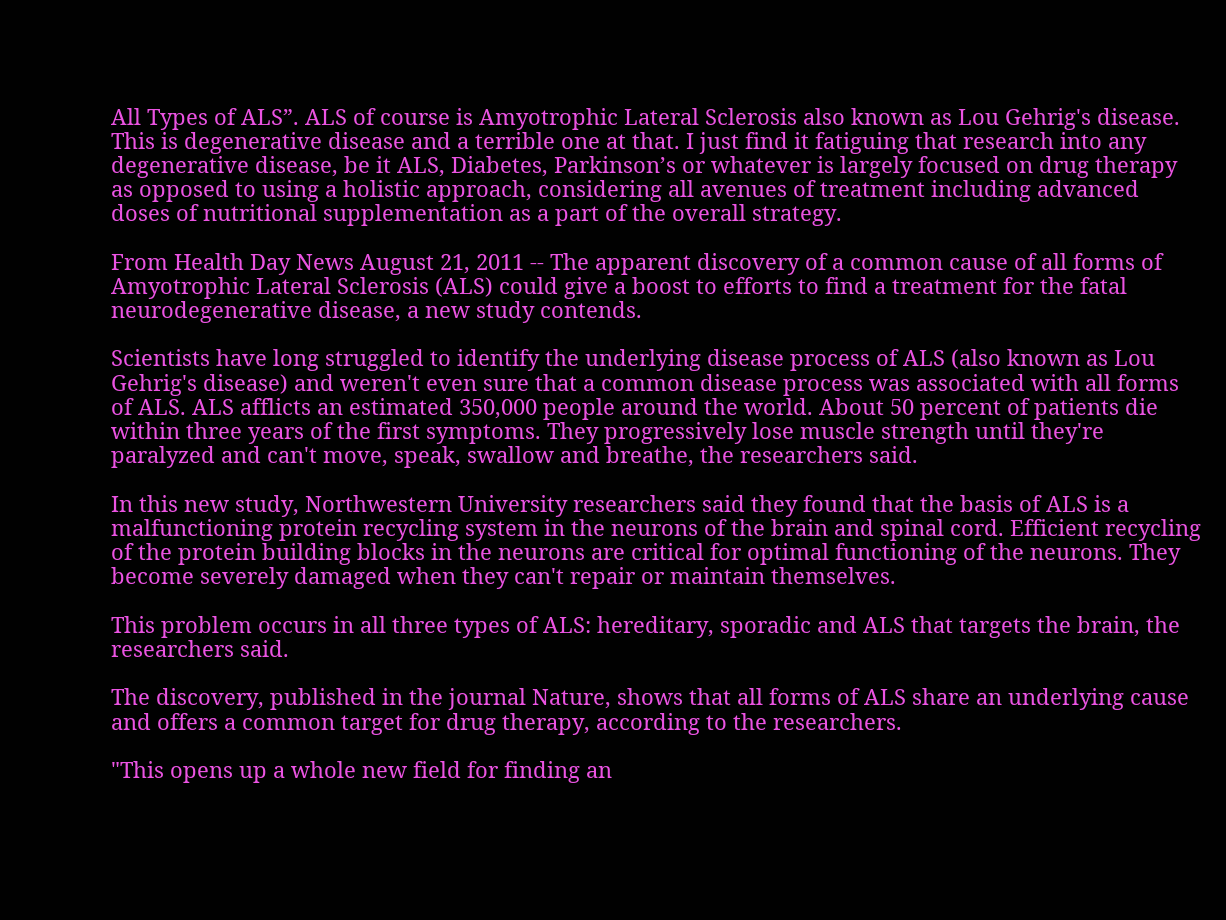All Types of ALS”. ALS of course is Amyotrophic Lateral Sclerosis also known as Lou Gehrig's disease. This is degenerative disease and a terrible one at that. I just find it fatiguing that research into any degenerative disease, be it ALS, Diabetes, Parkinson’s or whatever is largely focused on drug therapy as opposed to using a holistic approach, considering all avenues of treatment including advanced doses of nutritional supplementation as a part of the overall strategy.

From Health Day News August 21, 2011 -- The apparent discovery of a common cause of all forms of Amyotrophic Lateral Sclerosis (ALS) could give a boost to efforts to find a treatment for the fatal neurodegenerative disease, a new study contends.

Scientists have long struggled to identify the underlying disease process of ALS (also known as Lou Gehrig's disease) and weren't even sure that a common disease process was associated with all forms of ALS. ALS afflicts an estimated 350,000 people around the world. About 50 percent of patients die within three years of the first symptoms. They progressively lose muscle strength until they're paralyzed and can't move, speak, swallow and breathe, the researchers said.

In this new study, Northwestern University researchers said they found that the basis of ALS is a malfunctioning protein recycling system in the neurons of the brain and spinal cord. Efficient recycling of the protein building blocks in the neurons are critical for optimal functioning of the neurons. They become severely damaged when they can't repair or maintain themselves.

This problem occurs in all three types of ALS: hereditary, sporadic and ALS that targets the brain, the researchers said.

The discovery, published in the journal Nature, shows that all forms of ALS share an underlying cause and offers a common target for drug therapy, according to the researchers.

"This opens up a whole new field for finding an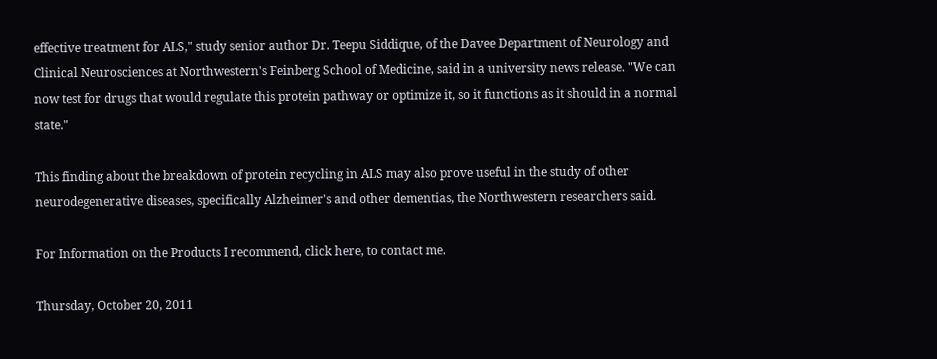effective treatment for ALS," study senior author Dr. Teepu Siddique, of the Davee Department of Neurology and Clinical Neurosciences at Northwestern's Feinberg School of Medicine, said in a university news release. "We can now test for drugs that would regulate this protein pathway or optimize it, so it functions as it should in a normal state."

This finding about the breakdown of protein recycling in ALS may also prove useful in the study of other neurodegenerative diseases, specifically Alzheimer's and other dementias, the Northwestern researchers said.

For Information on the Products I recommend, click here, to contact me.

Thursday, October 20, 2011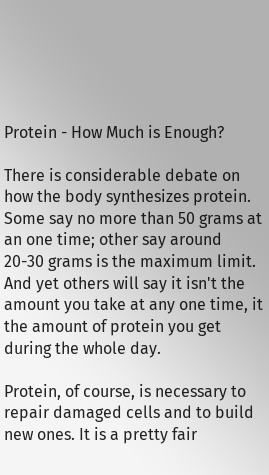Protein - How Much is Enough?

There is considerable debate on how the body synthesizes protein. Some say no more than 50 grams at an one time; other say around 20-30 grams is the maximum limit.
And yet others will say it isn't the amount you take at any one time, it the amount of protein you get during the whole day.

Protein, of course, is necessary to repair damaged cells and to build new ones. It is a pretty fair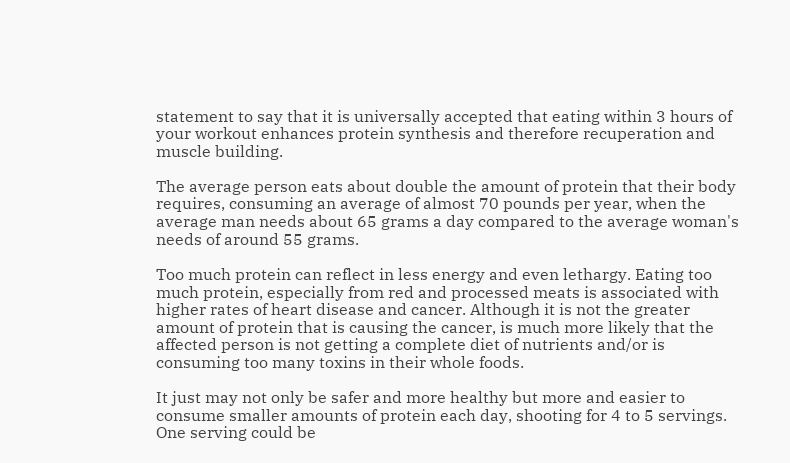statement to say that it is universally accepted that eating within 3 hours of your workout enhances protein synthesis and therefore recuperation and muscle building.

The average person eats about double the amount of protein that their body requires, consuming an average of almost 70 pounds per year, when the average man needs about 65 grams a day compared to the average woman's needs of around 55 grams.

Too much protein can reflect in less energy and even lethargy. Eating too much protein, especially from red and processed meats is associated with higher rates of heart disease and cancer. Although it is not the greater amount of protein that is causing the cancer, is much more likely that the affected person is not getting a complete diet of nutrients and/or is consuming too many toxins in their whole foods.

It just may not only be safer and more healthy but more and easier to consume smaller amounts of protein each day, shooting for 4 to 5 servings. One serving could be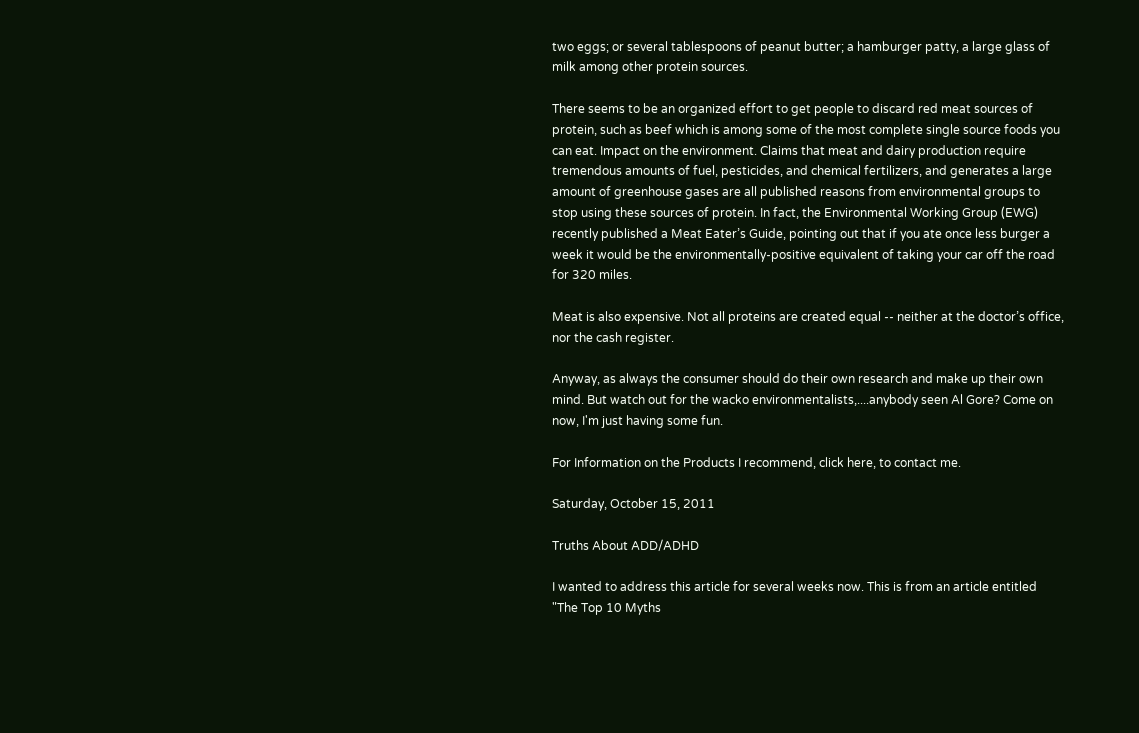two eggs; or several tablespoons of peanut butter; a hamburger patty, a large glass of milk among other protein sources.

There seems to be an organized effort to get people to discard red meat sources of protein, such as beef which is among some of the most complete single source foods you can eat. Impact on the environment. Claims that meat and dairy production require tremendous amounts of fuel, pesticides, and chemical fertilizers, and generates a large amount of greenhouse gases are all published reasons from environmental groups to stop using these sources of protein. In fact, the Environmental Working Group (EWG) recently published a Meat Eater’s Guide, pointing out that if you ate once less burger a week it would be the environmentally-positive equivalent of taking your car off the road for 320 miles.

Meat is also expensive. Not all proteins are created equal -- neither at the doctor’s office, nor the cash register.

Anyway, as always the consumer should do their own research and make up their own mind. But watch out for the wacko environmentalists,....anybody seen Al Gore? Come on now, I'm just having some fun.

For Information on the Products I recommend, click here, to contact me.

Saturday, October 15, 2011

Truths About ADD/ADHD

I wanted to address this article for several weeks now. This is from an article entitled "The Top 10 Myths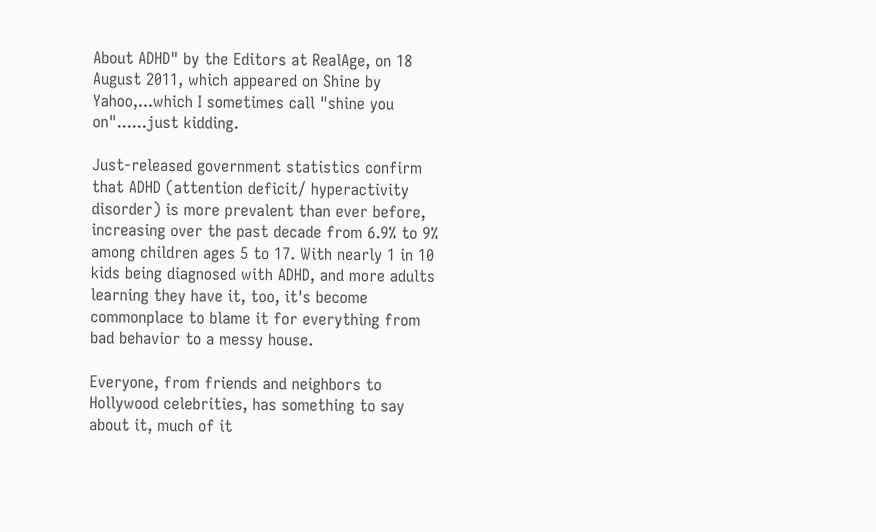About ADHD" by the Editors at RealAge, on 18 August 2011, which appeared on Shine by Yahoo,...which I sometimes call "shine you on"......just kidding.

Just-released government statistics confirm that ADHD (attention deficit/ hyperactivity disorder) is more prevalent than ever before, increasing over the past decade from 6.9% to 9% among children ages 5 to 17. With nearly 1 in 10 kids being diagnosed with ADHD, and more adults learning they have it, too, it's become commonplace to blame it for everything from bad behavior to a messy house.

Everyone, from friends and neighbors to Hollywood celebrities, has something to say about it, much of it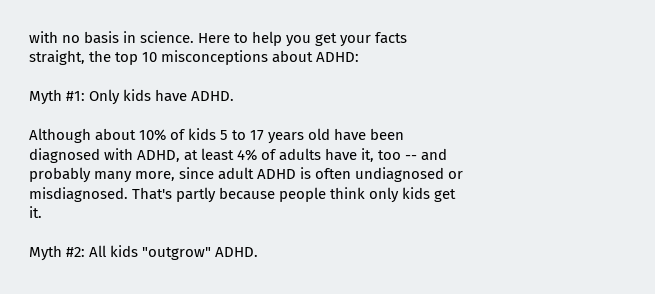with no basis in science. Here to help you get your facts straight, the top 10 misconceptions about ADHD:

Myth #1: Only kids have ADHD.

Although about 10% of kids 5 to 17 years old have been diagnosed with ADHD, at least 4% of adults have it, too -- and probably many more, since adult ADHD is often undiagnosed or misdiagnosed. That's partly because people think only kids get it.

Myth #2: All kids "outgrow" ADHD.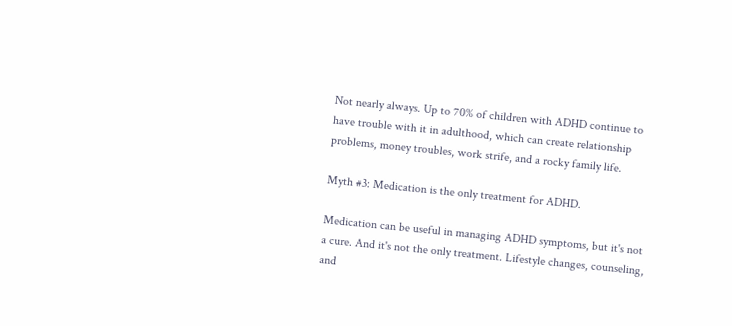Not nearly always. Up to 70% of children with ADHD continue to have trouble with it in adulthood, which can create relationship problems, money troubles, work strife, and a rocky family life.

Myth #3: Medication is the only treatment for ADHD.

Medication can be useful in managing ADHD symptoms, but it's not a cure. And it's not the only treatment. Lifestyle changes, counseling, and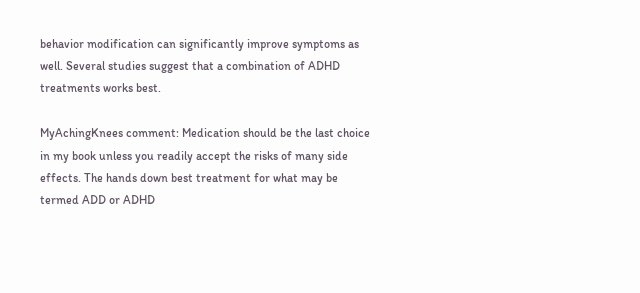behavior modification can significantly improve symptoms as well. Several studies suggest that a combination of ADHD treatments works best.

MyAchingKnees comment: Medication should be the last choice in my book unless you readily accept the risks of many side effects. The hands down best treatment for what may be termed ADD or ADHD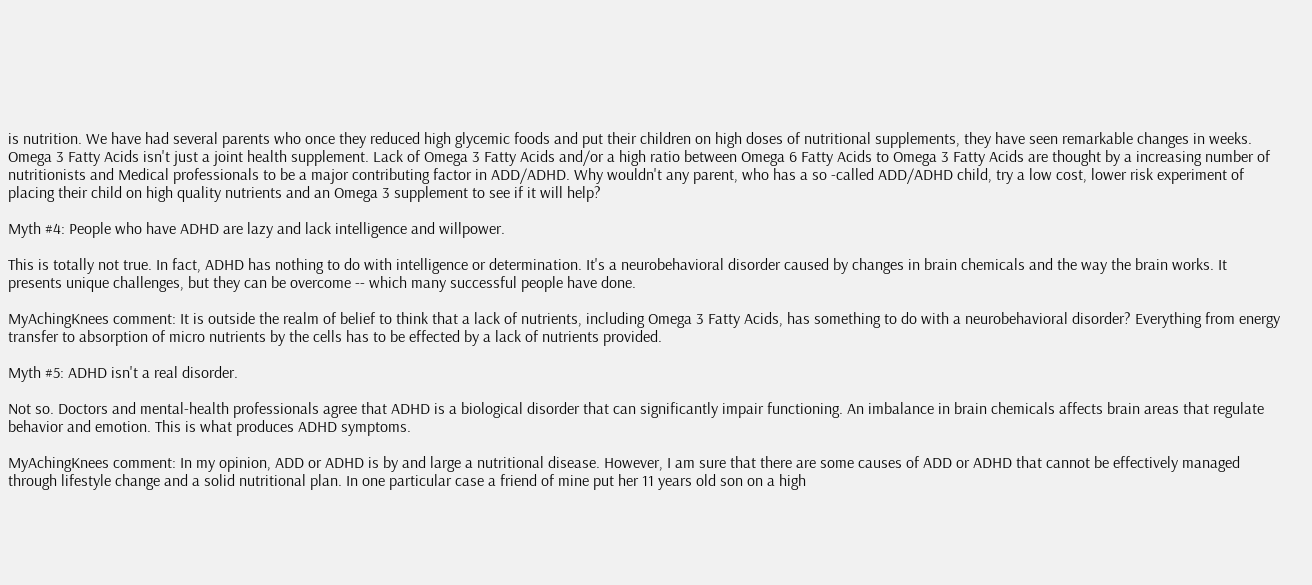is nutrition. We have had several parents who once they reduced high glycemic foods and put their children on high doses of nutritional supplements, they have seen remarkable changes in weeks. Omega 3 Fatty Acids isn't just a joint health supplement. Lack of Omega 3 Fatty Acids and/or a high ratio between Omega 6 Fatty Acids to Omega 3 Fatty Acids are thought by a increasing number of nutritionists and Medical professionals to be a major contributing factor in ADD/ADHD. Why wouldn't any parent, who has a so -called ADD/ADHD child, try a low cost, lower risk experiment of placing their child on high quality nutrients and an Omega 3 supplement to see if it will help?

Myth #4: People who have ADHD are lazy and lack intelligence and willpower.

This is totally not true. In fact, ADHD has nothing to do with intelligence or determination. It's a neurobehavioral disorder caused by changes in brain chemicals and the way the brain works. It presents unique challenges, but they can be overcome -- which many successful people have done.

MyAchingKnees comment: It is outside the realm of belief to think that a lack of nutrients, including Omega 3 Fatty Acids, has something to do with a neurobehavioral disorder? Everything from energy transfer to absorption of micro nutrients by the cells has to be effected by a lack of nutrients provided.

Myth #5: ADHD isn't a real disorder.

Not so. Doctors and mental-health professionals agree that ADHD is a biological disorder that can significantly impair functioning. An imbalance in brain chemicals affects brain areas that regulate behavior and emotion. This is what produces ADHD symptoms.

MyAchingKnees comment: In my opinion, ADD or ADHD is by and large a nutritional disease. However, I am sure that there are some causes of ADD or ADHD that cannot be effectively managed through lifestyle change and a solid nutritional plan. In one particular case a friend of mine put her 11 years old son on a high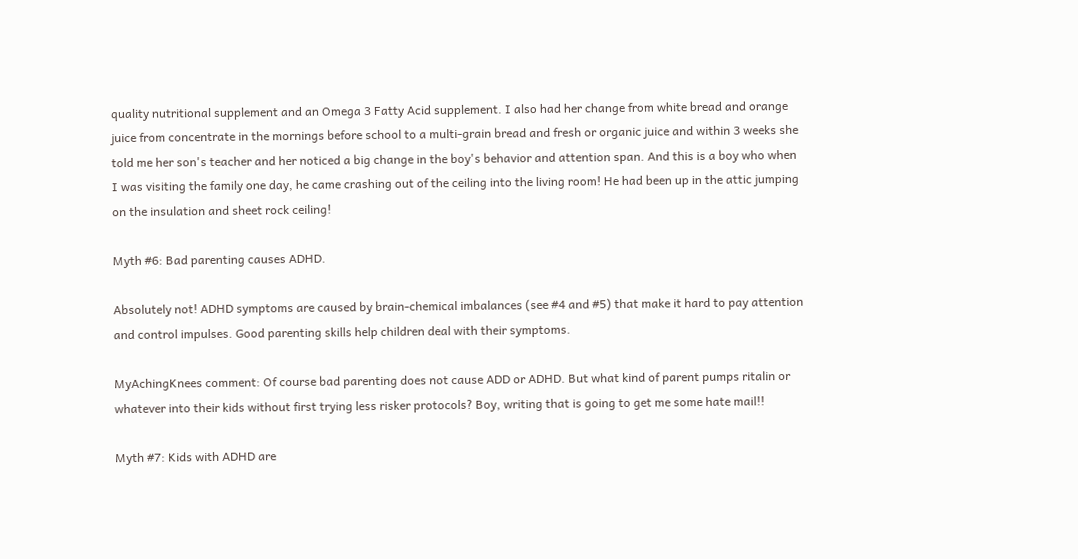quality nutritional supplement and an Omega 3 Fatty Acid supplement. I also had her change from white bread and orange juice from concentrate in the mornings before school to a multi-grain bread and fresh or organic juice and within 3 weeks she told me her son's teacher and her noticed a big change in the boy's behavior and attention span. And this is a boy who when I was visiting the family one day, he came crashing out of the ceiling into the living room! He had been up in the attic jumping on the insulation and sheet rock ceiling!

Myth #6: Bad parenting causes ADHD.

Absolutely not! ADHD symptoms are caused by brain-chemical imbalances (see #4 and #5) that make it hard to pay attention and control impulses. Good parenting skills help children deal with their symptoms.

MyAchingKnees comment: Of course bad parenting does not cause ADD or ADHD. But what kind of parent pumps ritalin or whatever into their kids without first trying less risker protocols? Boy, writing that is going to get me some hate mail!!

Myth #7: Kids with ADHD are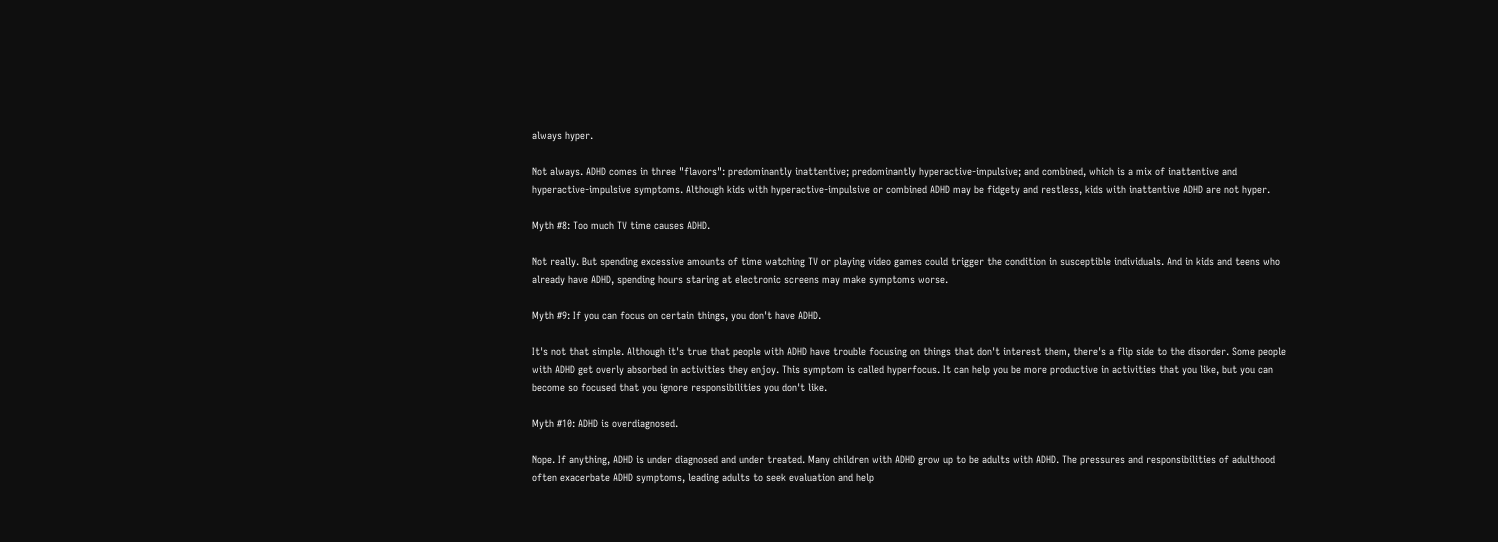always hyper.

Not always. ADHD comes in three "flavors": predominantly inattentive; predominantly hyperactive-impulsive; and combined, which is a mix of inattentive and hyperactive-impulsive symptoms. Although kids with hyperactive-impulsive or combined ADHD may be fidgety and restless, kids with inattentive ADHD are not hyper.

Myth #8: Too much TV time causes ADHD.

Not really. But spending excessive amounts of time watching TV or playing video games could trigger the condition in susceptible individuals. And in kids and teens who already have ADHD, spending hours staring at electronic screens may make symptoms worse.

Myth #9: If you can focus on certain things, you don't have ADHD.

It's not that simple. Although it's true that people with ADHD have trouble focusing on things that don't interest them, there's a flip side to the disorder. Some people with ADHD get overly absorbed in activities they enjoy. This symptom is called hyperfocus. It can help you be more productive in activities that you like, but you can become so focused that you ignore responsibilities you don't like.

Myth #10: ADHD is overdiagnosed.

Nope. If anything, ADHD is under diagnosed and under treated. Many children with ADHD grow up to be adults with ADHD. The pressures and responsibilities of adulthood often exacerbate ADHD symptoms, leading adults to seek evaluation and help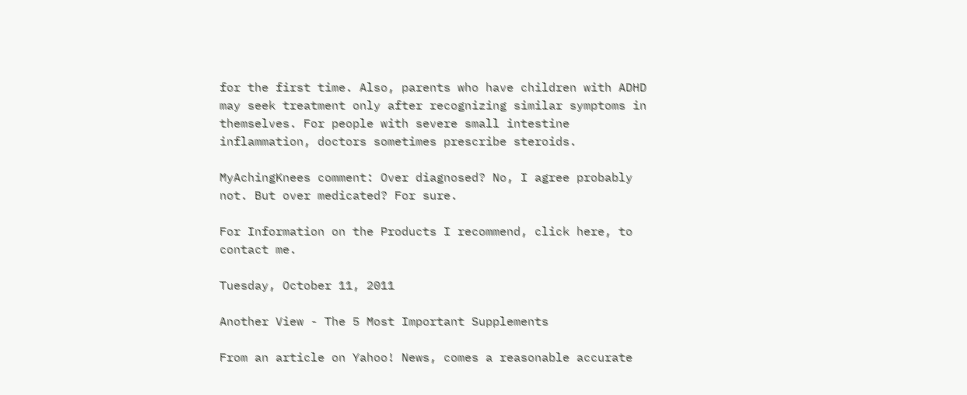for the first time. Also, parents who have children with ADHD may seek treatment only after recognizing similar symptoms in themselves. For people with severe small intestine inflammation, doctors sometimes prescribe steroids.

MyAchingKnees comment: Over diagnosed? No, I agree probably not. But over medicated? For sure.

For Information on the Products I recommend, click here, to contact me.

Tuesday, October 11, 2011

Another View - The 5 Most Important Supplements

From an article on Yahoo! News, comes a reasonable accurate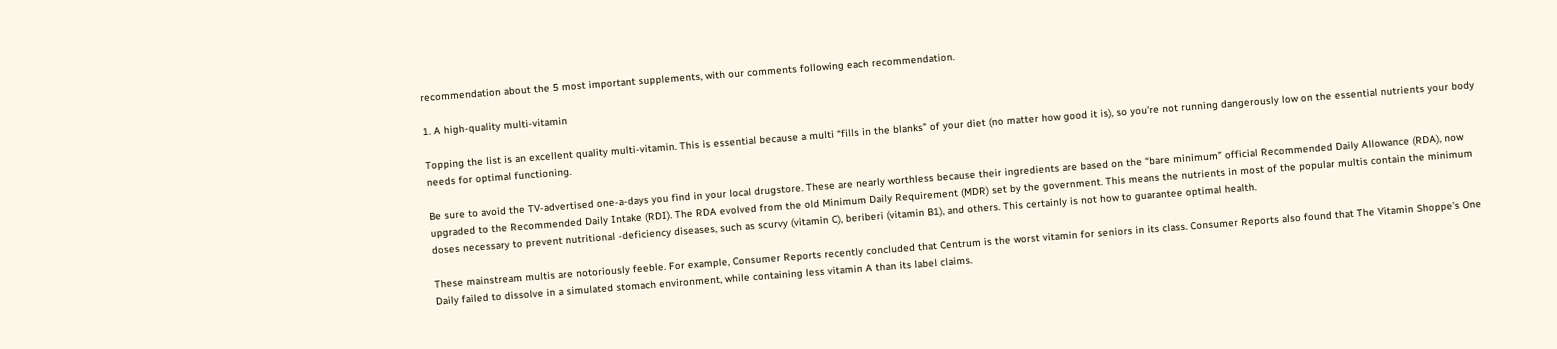recommendation about the 5 most important supplements, with our comments following each recommendation.

1. A high-quality multi-vitamin

Topping the list is an excellent quality multi-vitamin. This is essential because a multi “fills in the blanks” of your diet (no matter how good it is), so you’re not running dangerously low on the essential nutrients your body needs for optimal functioning.

Be sure to avoid the TV-advertised one-a-days you find in your local drugstore. These are nearly worthless because their ingredients are based on the “bare minimum” official Recommended Daily Allowance (RDA), now upgraded to the Recommended Daily Intake (RDI). The RDA evolved from the old Minimum Daily Requirement (MDR) set by the government. This means the nutrients in most of the popular multis contain the minimum doses necessary to prevent nutritional -deficiency diseases, such as scurvy (vitamin C), beriberi (vitamin B1), and others. This certainly is not how to guarantee optimal health.

These mainstream multis are notoriously feeble. For example, Consumer Reports recently concluded that Centrum is the worst vitamin for seniors in its class. Consumer Reports also found that The Vitamin Shoppe’s One Daily failed to dissolve in a simulated stomach environment, while containing less vitamin A than its label claims.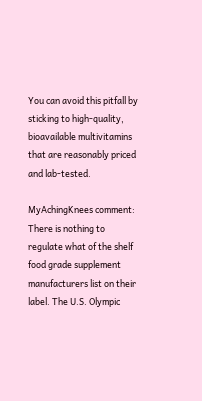You can avoid this pitfall by sticking to high-quality, bioavailable multivitamins that are reasonably priced and lab-tested.

MyAchingKnees comment: There is nothing to regulate what of the shelf food grade supplement manufacturers list on their label. The U.S. Olympic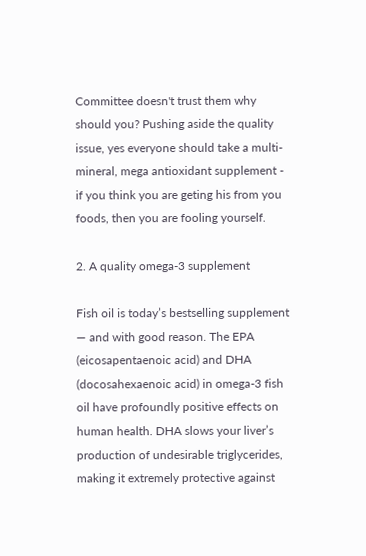Committee doesn't trust them why should you? Pushing aside the quality issue, yes everyone should take a multi-mineral, mega antioxidant supplement - if you think you are geting his from you foods, then you are fooling yourself.

2. A quality omega-3 supplement

Fish oil is today’s bestselling supplement — and with good reason. The EPA (eicosapentaenoic acid) and DHA (docosahexaenoic acid) in omega-3 fish oil have profoundly positive effects on human health. DHA slows your liver’s production of undesirable triglycerides, making it extremely protective against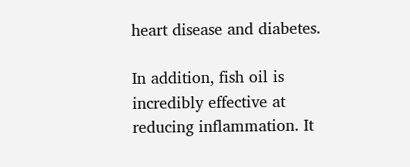heart disease and diabetes.

In addition, fish oil is incredibly effective at reducing inflammation. It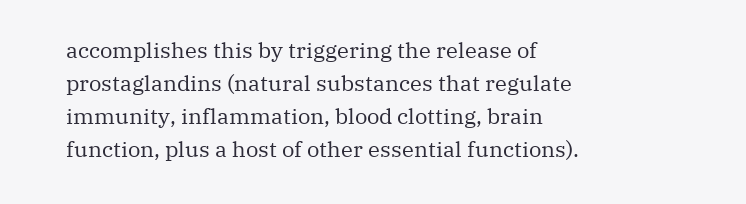accomplishes this by triggering the release of prostaglandins (natural substances that regulate immunity, inflammation, blood clotting, brain function, plus a host of other essential functions).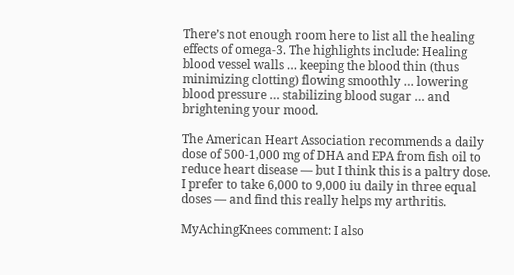There’s not enough room here to list all the healing effects of omega-3. The highlights include: Healing blood vessel walls … keeping the blood thin (thus minimizing clotting) flowing smoothly … lowering blood pressure … stabilizing blood sugar … and brightening your mood.

The American Heart Association recommends a daily dose of 500-1,000 mg of DHA and EPA from fish oil to reduce heart disease — but I think this is a paltry dose. I prefer to take 6,000 to 9,000 iu daily in three equal doses — and find this really helps my arthritis.

MyAchingKnees comment: I also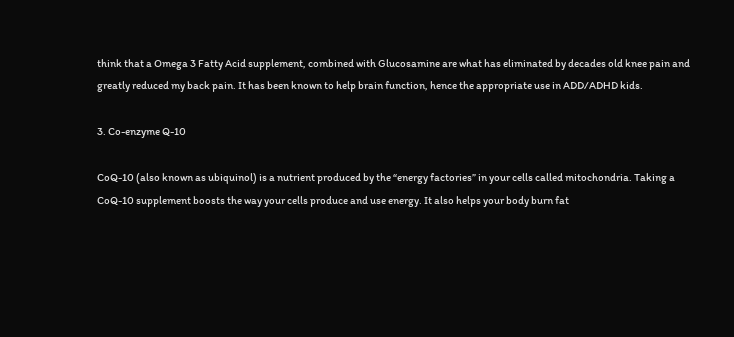think that a Omega 3 Fatty Acid supplement, combined with Glucosamine are what has eliminated by decades old knee pain and greatly reduced my back pain. It has been known to help brain function, hence the appropriate use in ADD/ADHD kids.

3. Co-enzyme Q-10

CoQ-10 (also known as ubiquinol) is a nutrient produced by the “energy factories” in your cells called mitochondria. Taking a CoQ-10 supplement boosts the way your cells produce and use energy. It also helps your body burn fat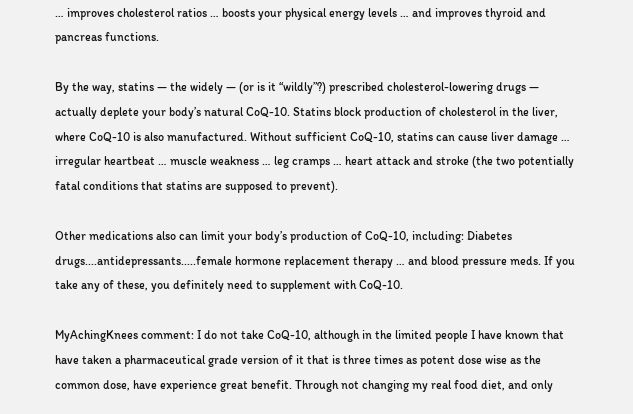… improves cholesterol ratios … boosts your physical energy levels … and improves thyroid and pancreas functions.

By the way, statins — the widely — (or is it “wildly”?) prescribed cholesterol-lowering drugs — actually deplete your body’s natural CoQ-10. Statins block production of cholesterol in the liver, where CoQ-10 is also manufactured. Without sufficient CoQ-10, statins can cause liver damage … irregular heartbeat … muscle weakness … leg cramps … heart attack and stroke (the two potentially fatal conditions that statins are supposed to prevent).

Other medications also can limit your body’s production of CoQ-10, including: Diabetes drugs....antidepressants.....female hormone replacement therapy … and blood pressure meds. If you take any of these, you definitely need to supplement with CoQ-10.

MyAchingKnees comment: I do not take CoQ-10, although in the limited people I have known that have taken a pharmaceutical grade version of it that is three times as potent dose wise as the common dose, have experience great benefit. Through not changing my real food diet, and only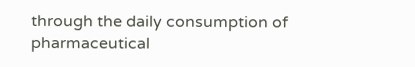through the daily consumption of pharmaceutical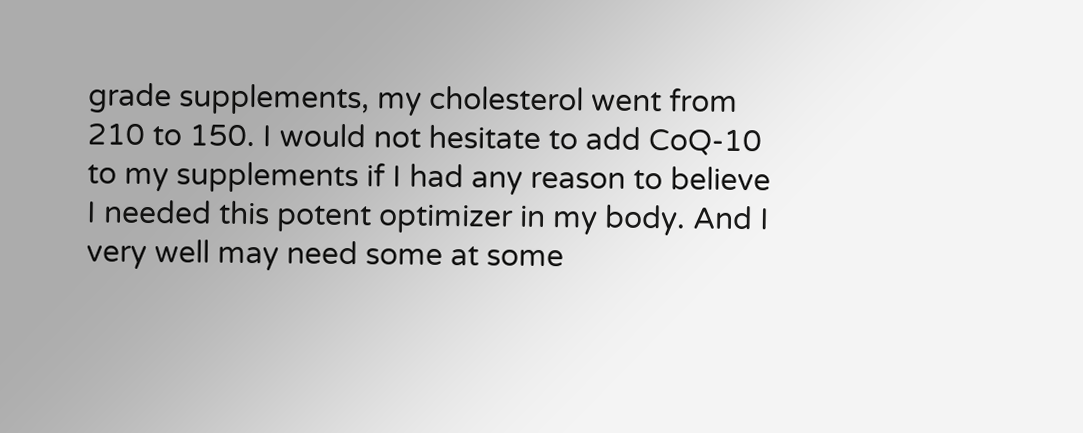grade supplements, my cholesterol went from 210 to 150. I would not hesitate to add CoQ-10 to my supplements if I had any reason to believe I needed this potent optimizer in my body. And I very well may need some at some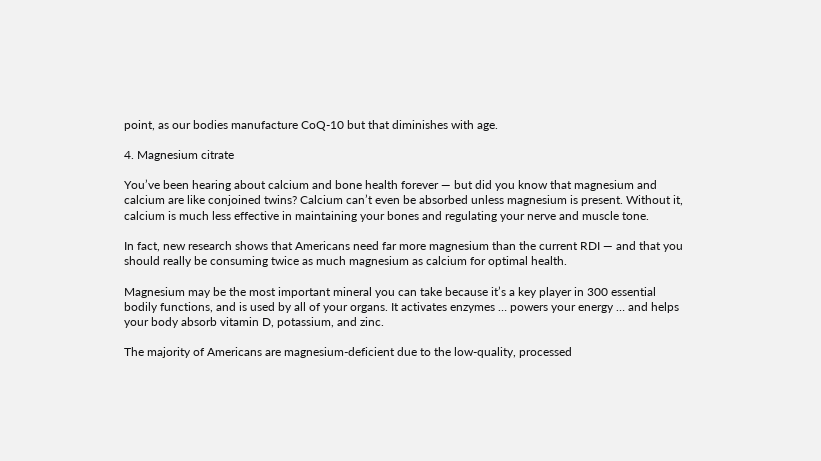point, as our bodies manufacture CoQ-10 but that diminishes with age.

4. Magnesium citrate

You’ve been hearing about calcium and bone health forever — but did you know that magnesium and calcium are like conjoined twins? Calcium can’t even be absorbed unless magnesium is present. Without it, calcium is much less effective in maintaining your bones and regulating your nerve and muscle tone.

In fact, new research shows that Americans need far more magnesium than the current RDI — and that you should really be consuming twice as much magnesium as calcium for optimal health.

Magnesium may be the most important mineral you can take because it’s a key player in 300 essential bodily functions, and is used by all of your organs. It activates enzymes … powers your energy … and helps your body absorb vitamin D, potassium, and zinc.

The majority of Americans are magnesium-deficient due to the low-quality, processed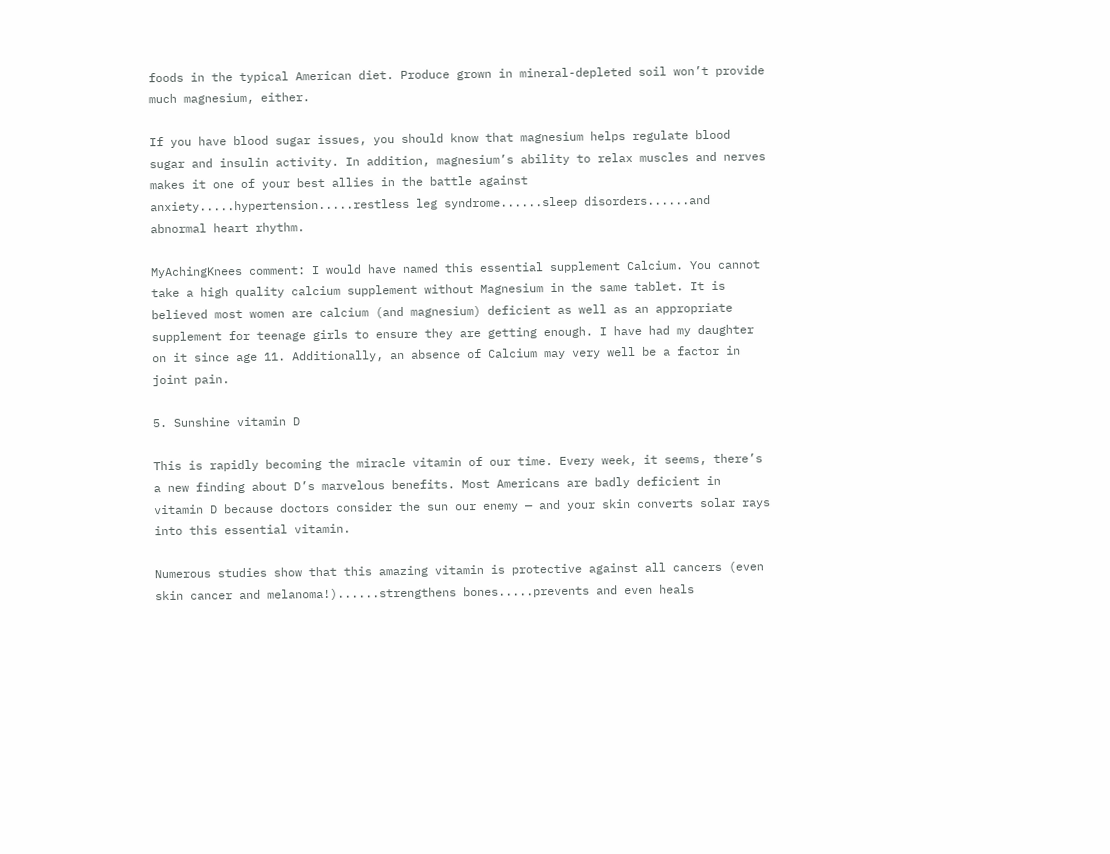foods in the typical American diet. Produce grown in mineral-depleted soil won’t provide much magnesium, either.

If you have blood sugar issues, you should know that magnesium helps regulate blood sugar and insulin activity. In addition, magnesium’s ability to relax muscles and nerves makes it one of your best allies in the battle against anxiety.....hypertension.....restless leg syndrome......sleep disorders......and
abnormal heart rhythm.

MyAchingKnees comment: I would have named this essential supplement Calcium. You cannot take a high quality calcium supplement without Magnesium in the same tablet. It is believed most women are calcium (and magnesium) deficient as well as an appropriate supplement for teenage girls to ensure they are getting enough. I have had my daughter on it since age 11. Additionally, an absence of Calcium may very well be a factor in joint pain.

5. Sunshine vitamin D

This is rapidly becoming the miracle vitamin of our time. Every week, it seems, there’s a new finding about D’s marvelous benefits. Most Americans are badly deficient in vitamin D because doctors consider the sun our enemy — and your skin converts solar rays into this essential vitamin.

Numerous studies show that this amazing vitamin is protective against all cancers (even skin cancer and melanoma!)......strengthens bones.....prevents and even heals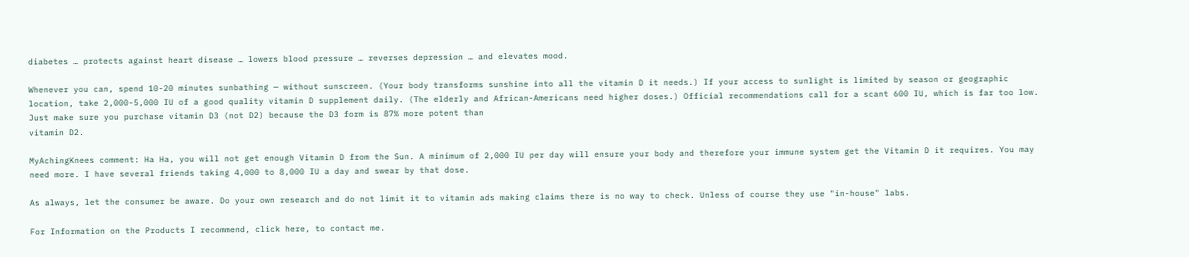diabetes … protects against heart disease … lowers blood pressure … reverses depression … and elevates mood.

Whenever you can, spend 10-20 minutes sunbathing — without sunscreen. (Your body transforms sunshine into all the vitamin D it needs.) If your access to sunlight is limited by season or geographic location, take 2,000-5,000 IU of a good quality vitamin D supplement daily. (The elderly and African-Americans need higher doses.) Official recommendations call for a scant 600 IU, which is far too low. Just make sure you purchase vitamin D3 (not D2) because the D3 form is 87% more potent than
vitamin D2.

MyAchingKnees comment: Ha Ha, you will not get enough Vitamin D from the Sun. A minimum of 2,000 IU per day will ensure your body and therefore your immune system get the Vitamin D it requires. You may need more. I have several friends taking 4,000 to 8,000 IU a day and swear by that dose.

As always, let the consumer be aware. Do your own research and do not limit it to vitamin ads making claims there is no way to check. Unless of course they use "in-house" labs.

For Information on the Products I recommend, click here, to contact me.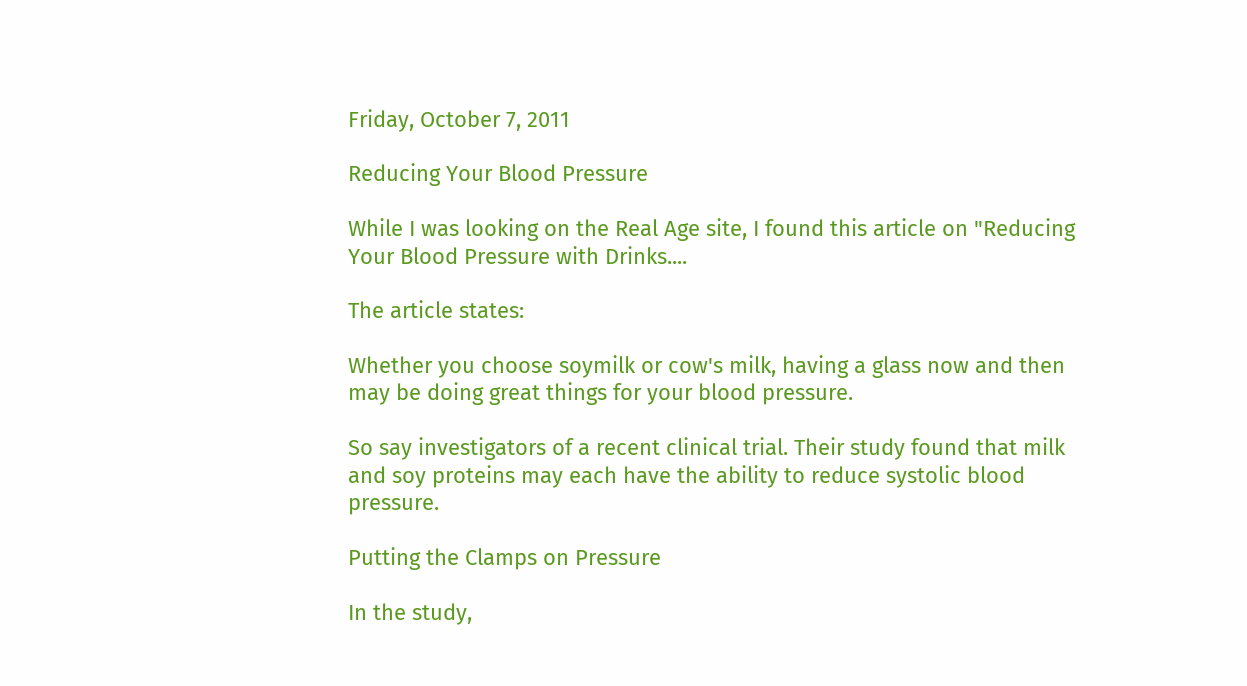Friday, October 7, 2011

Reducing Your Blood Pressure

While I was looking on the Real Age site, I found this article on "Reducing Your Blood Pressure with Drinks....

The article states:

Whether you choose soymilk or cow's milk, having a glass now and then may be doing great things for your blood pressure.

So say investigators of a recent clinical trial. Their study found that milk and soy proteins may each have the ability to reduce systolic blood pressure.

Putting the Clamps on Pressure

In the study,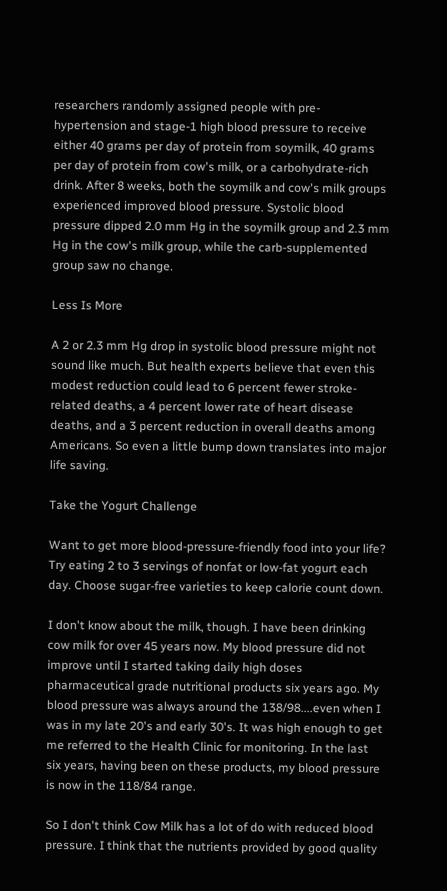researchers randomly assigned people with pre-hypertension and stage-1 high blood pressure to receive either 40 grams per day of protein from soymilk, 40 grams per day of protein from cow's milk, or a carbohydrate-rich drink. After 8 weeks, both the soymilk and cow's milk groups experienced improved blood pressure. Systolic blood pressure dipped 2.0 mm Hg in the soymilk group and 2.3 mm Hg in the cow's milk group, while the carb-supplemented group saw no change.

Less Is More

A 2 or 2.3 mm Hg drop in systolic blood pressure might not sound like much. But health experts believe that even this modest reduction could lead to 6 percent fewer stroke-related deaths, a 4 percent lower rate of heart disease deaths, and a 3 percent reduction in overall deaths among Americans. So even a little bump down translates into major life saving.

Take the Yogurt Challenge

Want to get more blood-pressure-friendly food into your life? Try eating 2 to 3 servings of nonfat or low-fat yogurt each day. Choose sugar-free varieties to keep calorie count down.

I don't know about the milk, though. I have been drinking cow milk for over 45 years now. My blood pressure did not improve until I started taking daily high doses pharmaceutical grade nutritional products six years ago. My blood pressure was always around the 138/98....even when I was in my late 20's and early 30's. It was high enough to get me referred to the Health Clinic for monitoring. In the last six years, having been on these products, my blood pressure is now in the 118/84 range.

So I don't think Cow Milk has a lot of do with reduced blood pressure. I think that the nutrients provided by good quality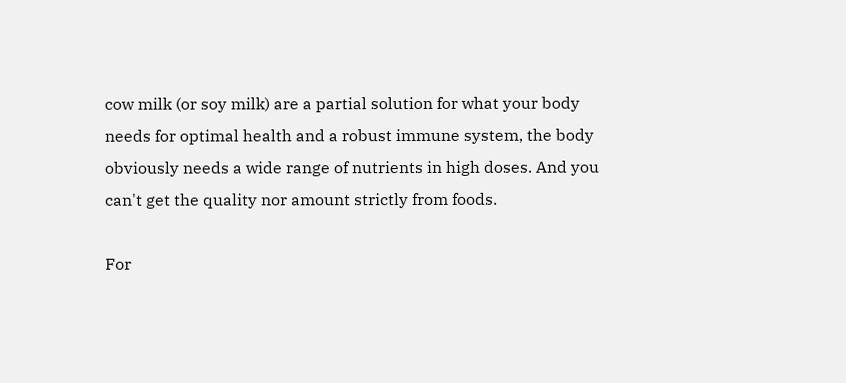cow milk (or soy milk) are a partial solution for what your body needs for optimal health and a robust immune system, the body obviously needs a wide range of nutrients in high doses. And you can't get the quality nor amount strictly from foods.

For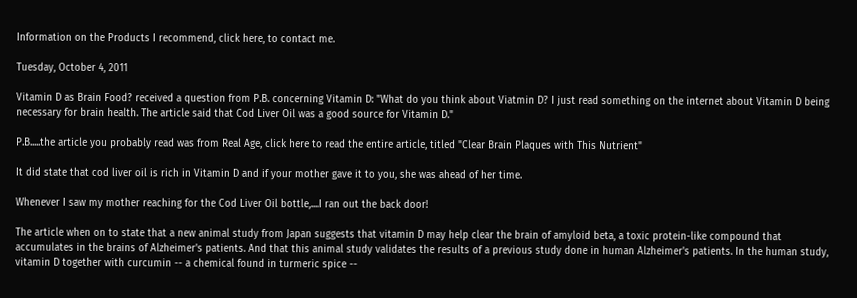Information on the Products I recommend, click here, to contact me.

Tuesday, October 4, 2011

Vitamin D as Brain Food? received a question from P.B. concerning Vitamin D: "What do you think about Viatmin D? I just read something on the internet about Vitamin D being necessary for brain health. The article said that Cod Liver Oil was a good source for Vitamin D."

P.B.....the article you probably read was from Real Age, click here to read the entire article, titled "Clear Brain Plaques with This Nutrient"

It did state that cod liver oil is rich in Vitamin D and if your mother gave it to you, she was ahead of her time.

Whenever I saw my mother reaching for the Cod Liver Oil bottle,....I ran out the back door!

The article when on to state that a new animal study from Japan suggests that vitamin D may help clear the brain of amyloid beta, a toxic protein-like compound that accumulates in the brains of Alzheimer's patients. And that this animal study validates the results of a previous study done in human Alzheimer's patients. In the human study, vitamin D together with curcumin -- a chemical found in turmeric spice --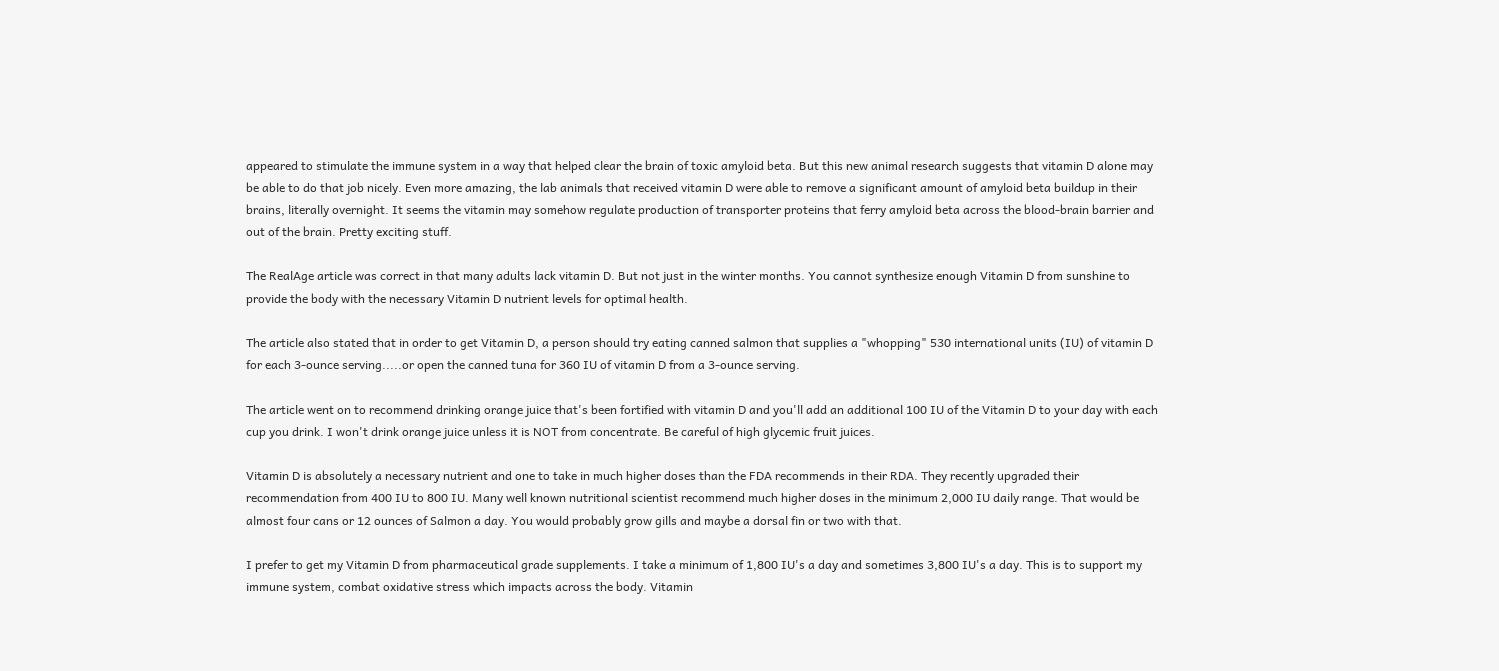appeared to stimulate the immune system in a way that helped clear the brain of toxic amyloid beta. But this new animal research suggests that vitamin D alone may be able to do that job nicely. Even more amazing, the lab animals that received vitamin D were able to remove a significant amount of amyloid beta buildup in their brains, literally overnight. It seems the vitamin may somehow regulate production of transporter proteins that ferry amyloid beta across the blood-brain barrier and out of the brain. Pretty exciting stuff.

The RealAge article was correct in that many adults lack vitamin D. But not just in the winter months. You cannot synthesize enough Vitamin D from sunshine to provide the body with the necessary Vitamin D nutrient levels for optimal health.

The article also stated that in order to get Vitamin D, a person should try eating canned salmon that supplies a "whopping" 530 international units (IU) of vitamin D for each 3-ounce serving.....or open the canned tuna for 360 IU of vitamin D from a 3-ounce serving.

The article went on to recommend drinking orange juice that's been fortified with vitamin D and you'll add an additional 100 IU of the Vitamin D to your day with each cup you drink. I won't drink orange juice unless it is NOT from concentrate. Be careful of high glycemic fruit juices.

Vitamin D is absolutely a necessary nutrient and one to take in much higher doses than the FDA recommends in their RDA. They recently upgraded their recommendation from 400 IU to 800 IU. Many well known nutritional scientist recommend much higher doses in the minimum 2,000 IU daily range. That would be almost four cans or 12 ounces of Salmon a day. You would probably grow gills and maybe a dorsal fin or two with that.

I prefer to get my Vitamin D from pharmaceutical grade supplements. I take a minimum of 1,800 IU's a day and sometimes 3,800 IU's a day. This is to support my immune system, combat oxidative stress which impacts across the body. Vitamin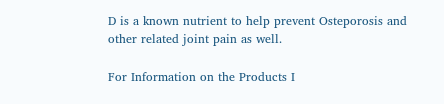D is a known nutrient to help prevent Osteporosis and other related joint pain as well.

For Information on the Products I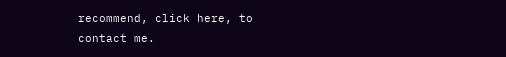recommend, click here, to contact me.